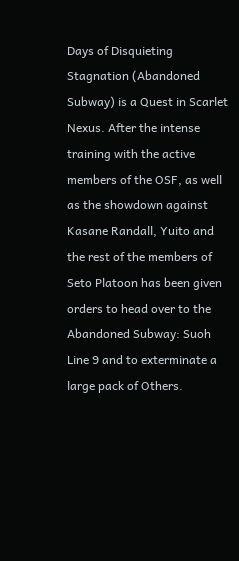Days of Disquieting Stagnation (Abandoned Subway) is a Quest in Scarlet Nexus. After the intense training with the active members of the OSF, as well as the showdown against Kasane Randall, Yuito and the rest of the members of Seto Platoon has been given orders to head over to the Abandoned Subway: Suoh Line 9 and to exterminate a large pack of Others.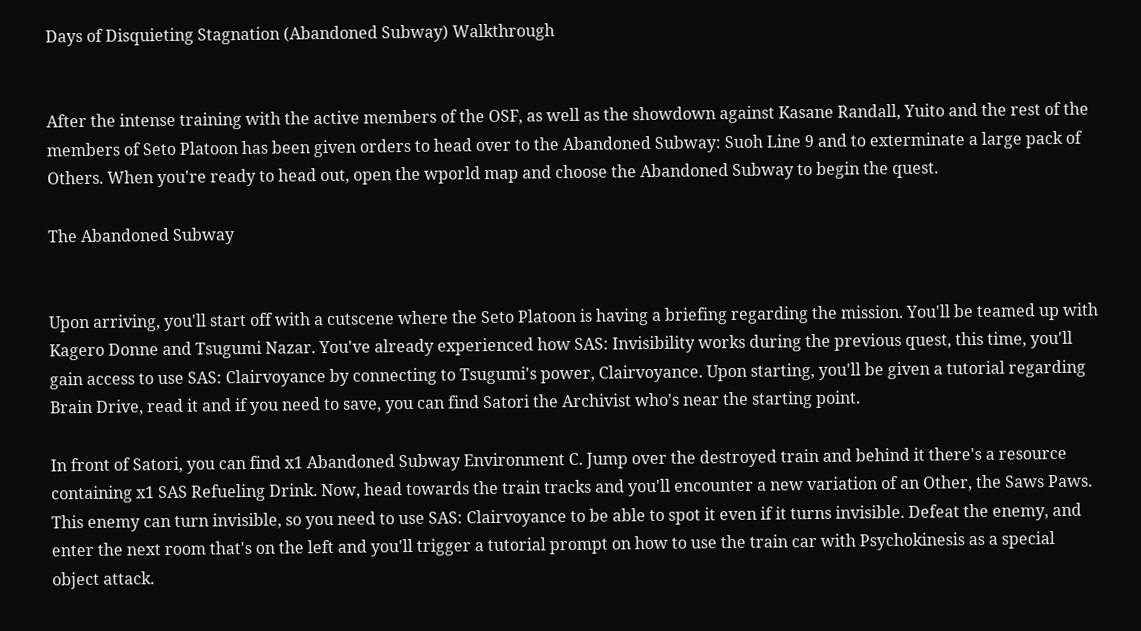Days of Disquieting Stagnation (Abandoned Subway) Walkthrough


After the intense training with the active members of the OSF, as well as the showdown against Kasane Randall, Yuito and the rest of the members of Seto Platoon has been given orders to head over to the Abandoned Subway: Suoh Line 9 and to exterminate a large pack of Others. When you're ready to head out, open the wporld map and choose the Abandoned Subway to begin the quest.

The Abandoned Subway


Upon arriving, you'll start off with a cutscene where the Seto Platoon is having a briefing regarding the mission. You'll be teamed up with Kagero Donne and Tsugumi Nazar. You've already experienced how SAS: Invisibility works during the previous quest, this time, you'll gain access to use SAS: Clairvoyance by connecting to Tsugumi's power, Clairvoyance. Upon starting, you'll be given a tutorial regarding Brain Drive, read it and if you need to save, you can find Satori the Archivist who's near the starting point.

In front of Satori, you can find x1 Abandoned Subway Environment C. Jump over the destroyed train and behind it there's a resource containing x1 SAS Refueling Drink. Now, head towards the train tracks and you'll encounter a new variation of an Other, the Saws Paws. This enemy can turn invisible, so you need to use SAS: Clairvoyance to be able to spot it even if it turns invisible. Defeat the enemy, and enter the next room that's on the left and you'll trigger a tutorial prompt on how to use the train car with Psychokinesis as a special object attack.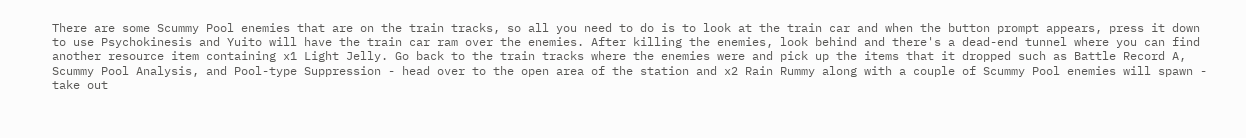There are some Scummy Pool enemies that are on the train tracks, so all you need to do is to look at the train car and when the button prompt appears, press it down to use Psychokinesis and Yuito will have the train car ram over the enemies. After killing the enemies, look behind and there's a dead-end tunnel where you can find another resource item containing x1 Light Jelly. Go back to the train tracks where the enemies were and pick up the items that it dropped such as Battle Record A, Scummy Pool Analysis, and Pool-type Suppression - head over to the open area of the station and x2 Rain Rummy along with a couple of Scummy Pool enemies will spawn - take out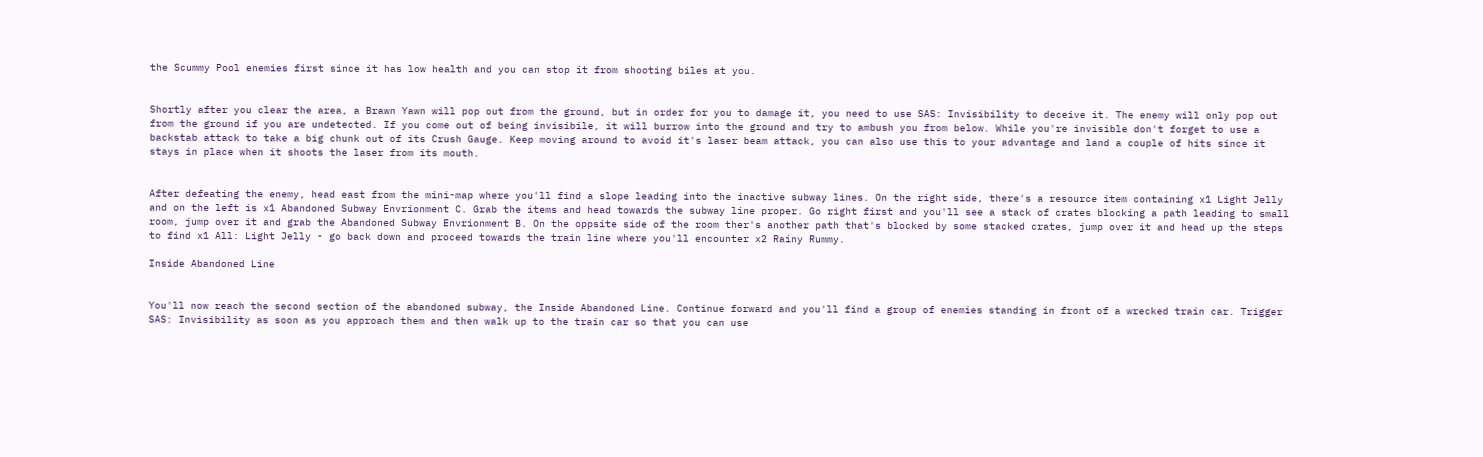the Scummy Pool enemies first since it has low health and you can stop it from shooting biles at you.


Shortly after you clear the area, a Brawn Yawn will pop out from the ground, but in order for you to damage it, you need to use SAS: Invisibility to deceive it. The enemy will only pop out from the ground if you are undetected. If you come out of being invisibile, it will burrow into the ground and try to ambush you from below. While you're invisible don't forget to use a backstab attack to take a big chunk out of its Crush Gauge. Keep moving around to avoid it's laser beam attack, you can also use this to your advantage and land a couple of hits since it stays in place when it shoots the laser from its mouth.


After defeating the enemy, head east from the mini-map where you'll find a slope leading into the inactive subway lines. On the right side, there's a resource item containing x1 Light Jelly and on the left is x1 Abandoned Subway Envrionment C. Grab the items and head towards the subway line proper. Go right first and you'll see a stack of crates blocking a path leading to small room, jump over it and grab the Abandoned Subway Envrionment B. On the oppsite side of the room ther's another path that's blocked by some stacked crates, jump over it and head up the steps to find x1 All: Light Jelly - go back down and proceed towards the train line where you'll encounter x2 Rainy Rummy.

Inside Abandoned Line


You'll now reach the second section of the abandoned subway, the Inside Abandoned Line. Continue forward and you'll find a group of enemies standing in front of a wrecked train car. Trigger SAS: Invisibility as soon as you approach them and then walk up to the train car so that you can use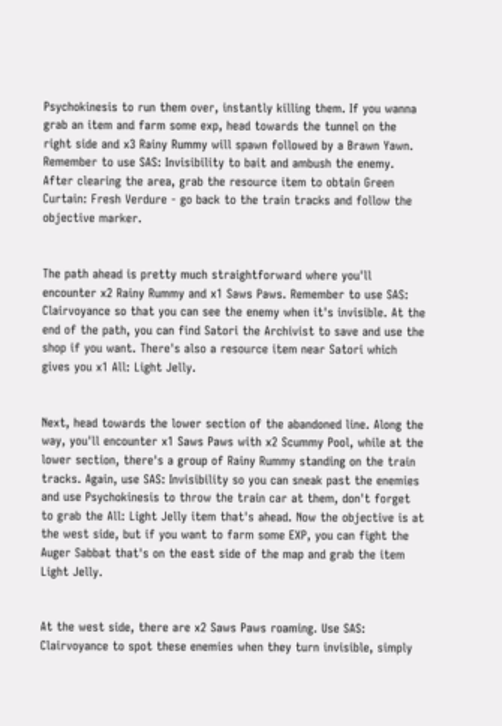Psychokinesis to run them over, instantly killing them. If you wanna grab an item and farm some exp, head towards the tunnel on the right side and x3 Rainy Rummy will spawn followed by a Brawn Yawn. Remember to use SAS: Invisibility to bait and ambush the enemy. After clearing the area, grab the resource item to obtain Green Curtain: Fresh Verdure - go back to the train tracks and follow the objective marker.


The path ahead is pretty much straightforward where you'll encounter x2 Rainy Rummy and x1 Saws Paws. Remember to use SAS: Clairvoyance so that you can see the enemy when it's invisible. At the end of the path, you can find Satori the Archivist to save and use the shop if you want. There's also a resource item near Satori which gives you x1 All: Light Jelly.


Next, head towards the lower section of the abandoned line. Along the way, you'll encounter x1 Saws Paws with x2 Scummy Pool, while at the lower section, there's a group of Rainy Rummy standing on the train tracks. Again, use SAS: Invisibility so you can sneak past the enemies and use Psychokinesis to throw the train car at them, don't forget to grab the All: Light Jelly item that's ahead. Now the objective is at the west side, but if you want to farm some EXP, you can fight the Auger Sabbat that's on the east side of the map and grab the item Light Jelly.


At the west side, there are x2 Saws Paws roaming. Use SAS: Clairvoyance to spot these enemies when they turn invisible, simply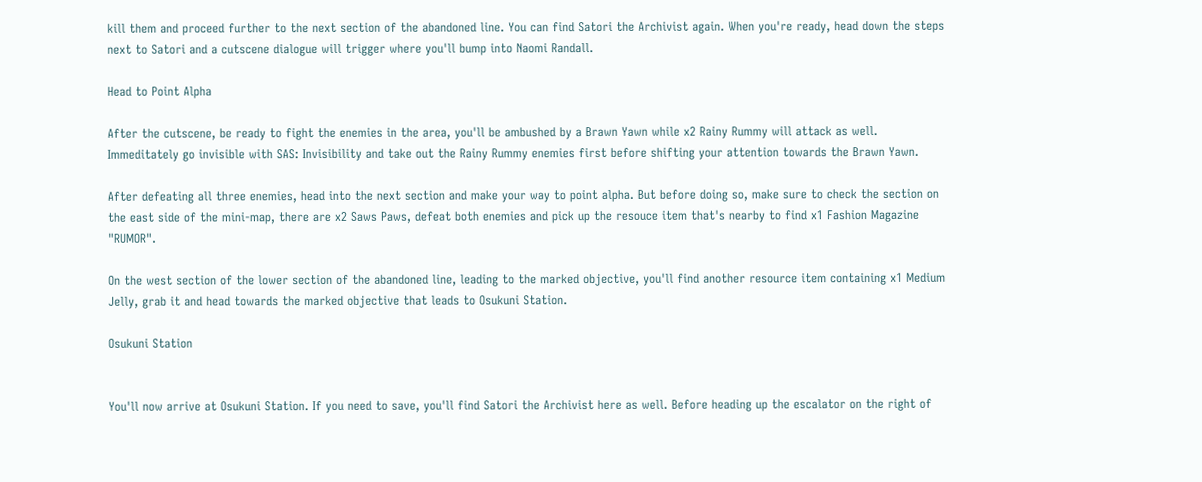kill them and proceed further to the next section of the abandoned line. You can find Satori the Archivist again. When you're ready, head down the steps next to Satori and a cutscene dialogue will trigger where you'll bump into Naomi Randall.

Head to Point Alpha

After the cutscene, be ready to fight the enemies in the area, you'll be ambushed by a Brawn Yawn while x2 Rainy Rummy will attack as well. Immeditately go invisible with SAS: Invisibility and take out the Rainy Rummy enemies first before shifting your attention towards the Brawn Yawn.

After defeating all three enemies, head into the next section and make your way to point alpha. But before doing so, make sure to check the section on the east side of the mini-map, there are x2 Saws Paws, defeat both enemies and pick up the resouce item that's nearby to find x1 Fashion Magazine "RUMOR".

On the west section of the lower section of the abandoned line, leading to the marked objective, you'll find another resource item containing x1 Medium Jelly, grab it and head towards the marked objective that leads to Osukuni Station.

Osukuni Station


You'll now arrive at Osukuni Station. If you need to save, you'll find Satori the Archivist here as well. Before heading up the escalator on the right of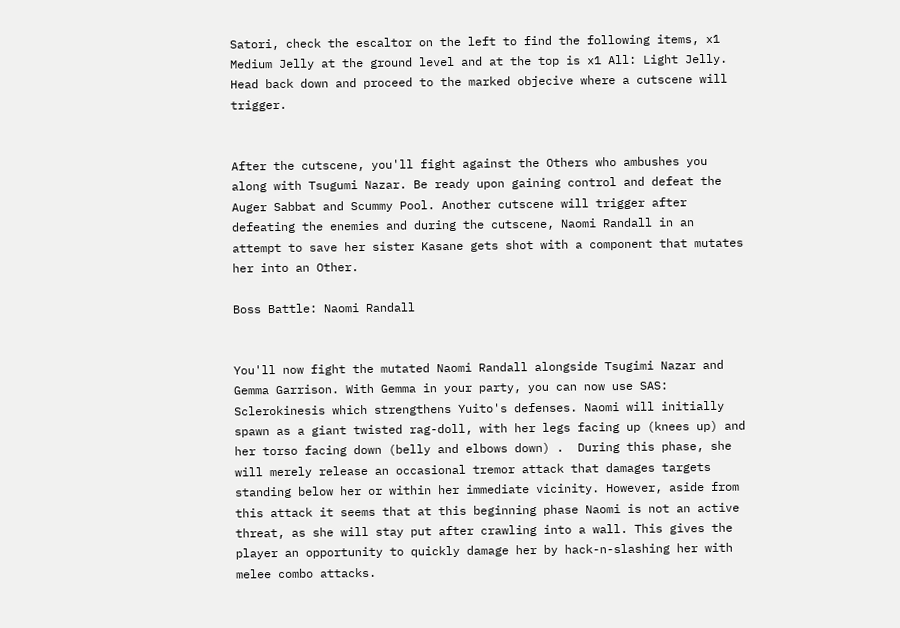Satori, check the escaltor on the left to find the following items, x1 Medium Jelly at the ground level and at the top is x1 All: Light Jelly. Head back down and proceed to the marked objecive where a cutscene will trigger.


After the cutscene, you'll fight against the Others who ambushes you along with Tsugumi Nazar. Be ready upon gaining control and defeat the Auger Sabbat and Scummy Pool. Another cutscene will trigger after defeating the enemies and during the cutscene, Naomi Randall in an attempt to save her sister Kasane gets shot with a component that mutates her into an Other.

Boss Battle: Naomi Randall


You'll now fight the mutated Naomi Randall alongside Tsugimi Nazar and Gemma Garrison. With Gemma in your party, you can now use SAS: Sclerokinesis which strengthens Yuito's defenses. Naomi will initially spawn as a giant twisted rag-doll, with her legs facing up (knees up) and her torso facing down (belly and elbows down) .  During this phase, she will merely release an occasional tremor attack that damages targets standing below her or within her immediate vicinity. However, aside from this attack it seems that at this beginning phase Naomi is not an active threat, as she will stay put after crawling into a wall. This gives the player an opportunity to quickly damage her by hack-n-slashing her with melee combo attacks.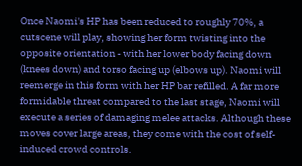Once Naomi's HP has been reduced to roughly 70%, a cutscene will play, showing her form twisting into the opposite orientation - with her lower body facing down (knees down) and torso facing up (elbows up). Naomi will reemerge in this form with her HP bar refilled. A far more formidable threat compared to the last stage, Naomi will execute a series of damaging melee attacks. Although these moves cover large areas, they come with the cost of self-induced crowd controls.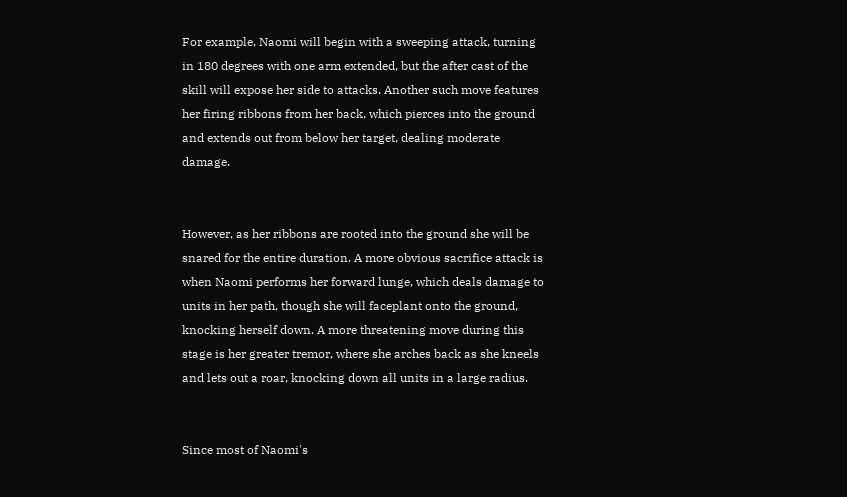For example, Naomi will begin with a sweeping attack, turning in 180 degrees with one arm extended, but the after cast of the skill will expose her side to attacks. Another such move features her firing ribbons from her back, which pierces into the ground and extends out from below her target, dealing moderate damage.


However, as her ribbons are rooted into the ground she will be snared for the entire duration. A more obvious sacrifice attack is when Naomi performs her forward lunge, which deals damage to units in her path, though she will faceplant onto the ground, knocking herself down. A more threatening move during this stage is her greater tremor, where she arches back as she kneels and lets out a roar, knocking down all units in a large radius.


Since most of Naomi's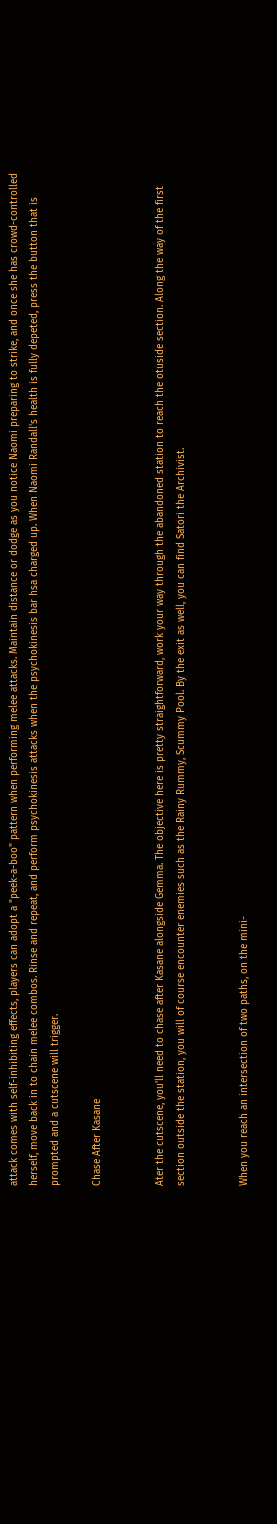attack comes with self-inhibiting effects, players can adopt a "peek-a-boo" pattern when performing melee attacks. Maintain distance or dodge as you notice Naomi preparing to strike, and once she has crowd-controlled herself, move back in to chain melee combos. Rinse and repeat, and perform psychokinesis attacks when the psychokinesis bar hsa charged up. When Naomi Randall's health is fully depeted, press the button that is prompted and a cutscene will trigger.

Chase After Kasane


Ater the cutscene, you'll need to chase after Kasane alongside Gemma. The objective here is pretty straightforward, work your way through the abandoned station to reach the otuside section. Along the way of the first section outside the station, you will of course encounter enemies such as the Rainy Rummy, Scummy Pool. By the exit as well, you can find Satori the Archivist.


When you reach an intersection of two paths, on the mini-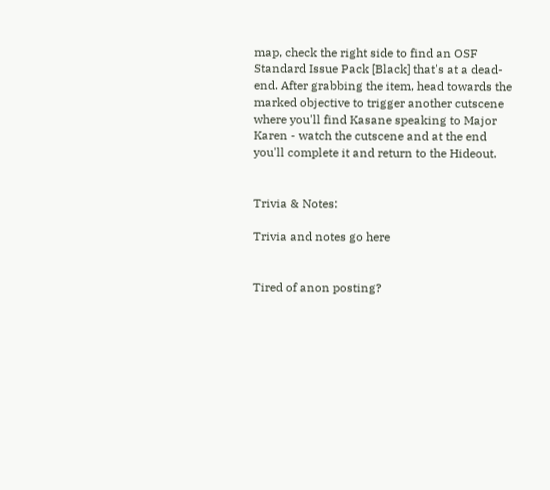map, check the right side to find an OSF Standard Issue Pack [Black] that's at a dead-end. After grabbing the item, head towards the marked objective to trigger another cutscene where you'll find Kasane speaking to Major Karen - watch the cutscene and at the end you'll complete it and return to the Hideout.


Trivia & Notes:

Trivia and notes go here


Tired of anon posting?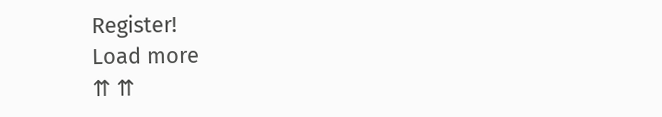Register!
Load more
⇈ ⇈